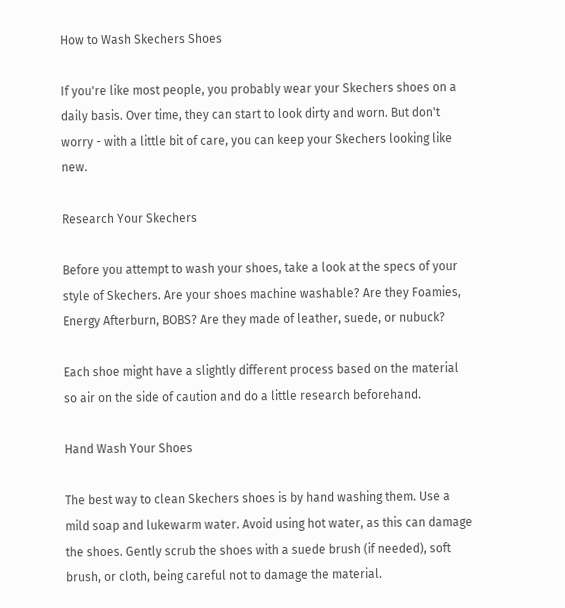How to Wash Skechers Shoes

If you're like most people, you probably wear your Skechers shoes on a daily basis. Over time, they can start to look dirty and worn. But don't worry - with a little bit of care, you can keep your Skechers looking like new.

Research Your Skechers

Before you attempt to wash your shoes, take a look at the specs of your style of Skechers. Are your shoes machine washable? Are they Foamies, Energy Afterburn, BOBS? Are they made of leather, suede, or nubuck?

Each shoe might have a slightly different process based on the material so air on the side of caution and do a little research beforehand.

Hand Wash Your Shoes

The best way to clean Skechers shoes is by hand washing them. Use a mild soap and lukewarm water. Avoid using hot water, as this can damage the shoes. Gently scrub the shoes with a suede brush (if needed), soft brush, or cloth, being careful not to damage the material.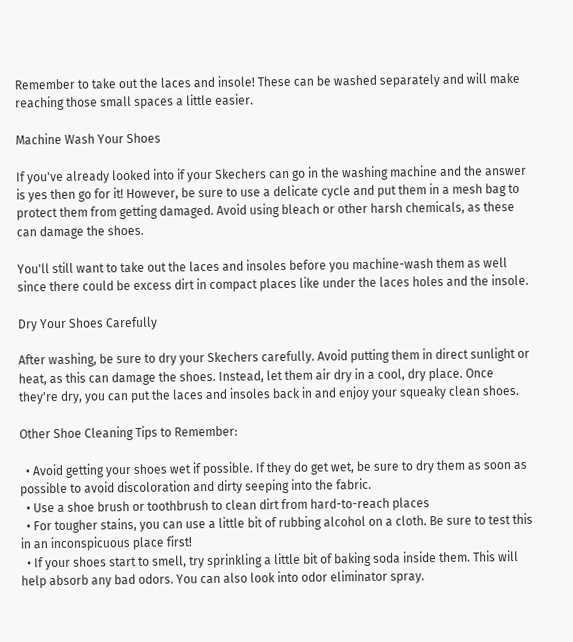Remember to take out the laces and insole! These can be washed separately and will make reaching those small spaces a little easier.

Machine Wash Your Shoes

If you've already looked into if your Skechers can go in the washing machine and the answer is yes then go for it! However, be sure to use a delicate cycle and put them in a mesh bag to protect them from getting damaged. Avoid using bleach or other harsh chemicals, as these can damage the shoes.

You'll still want to take out the laces and insoles before you machine-wash them as well since there could be excess dirt in compact places like under the laces holes and the insole.

Dry Your Shoes Carefully

After washing, be sure to dry your Skechers carefully. Avoid putting them in direct sunlight or heat, as this can damage the shoes. Instead, let them air dry in a cool, dry place. Once they're dry, you can put the laces and insoles back in and enjoy your squeaky clean shoes.

Other Shoe Cleaning Tips to Remember:

  • Avoid getting your shoes wet if possible. If they do get wet, be sure to dry them as soon as possible to avoid discoloration and dirty seeping into the fabric.
  • Use a shoe brush or toothbrush to clean dirt from hard-to-reach places
  • For tougher stains, you can use a little bit of rubbing alcohol on a cloth. Be sure to test this in an inconspicuous place first!
  • If your shoes start to smell, try sprinkling a little bit of baking soda inside them. This will help absorb any bad odors. You can also look into odor eliminator spray.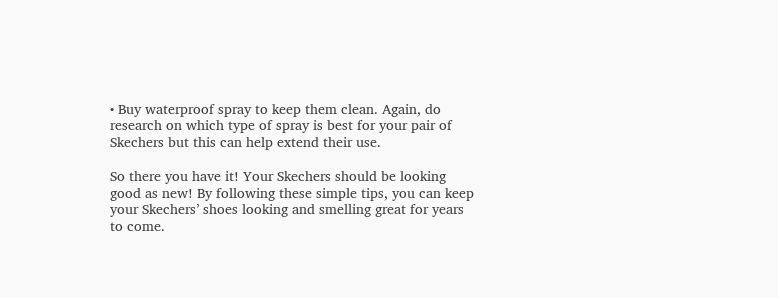• Buy waterproof spray to keep them clean. Again, do research on which type of spray is best for your pair of Skechers but this can help extend their use.

So there you have it! Your Skechers should be looking good as new! By following these simple tips, you can keep your Skechers’ shoes looking and smelling great for years to come.